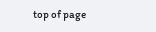top of page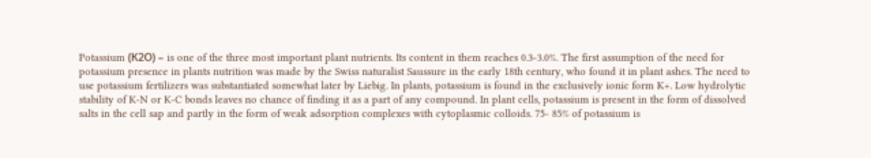Potassium (К2О) – is one of the three most important plant nutrients. Its content in them reaches 0.3-3.0%. The first assumption of the need for potassium presence in plants nutrition was made by the Swiss naturalist Saussure in the early 18th century, who found it in plant ashes. The need to use potassium fertilizers was substantiated somewhat later by Liebig. In plants, potassium is found in the exclusively ionic form K+. Low hydrolytic stability of K-N or K-C bonds leaves no chance of finding it as a part of any compound. In plant cells, potassium is present in the form of dissolved salts in the cell sap and partly in the form of weak adsorption complexes with cytoplasmic colloids. 75- 85% of potassium is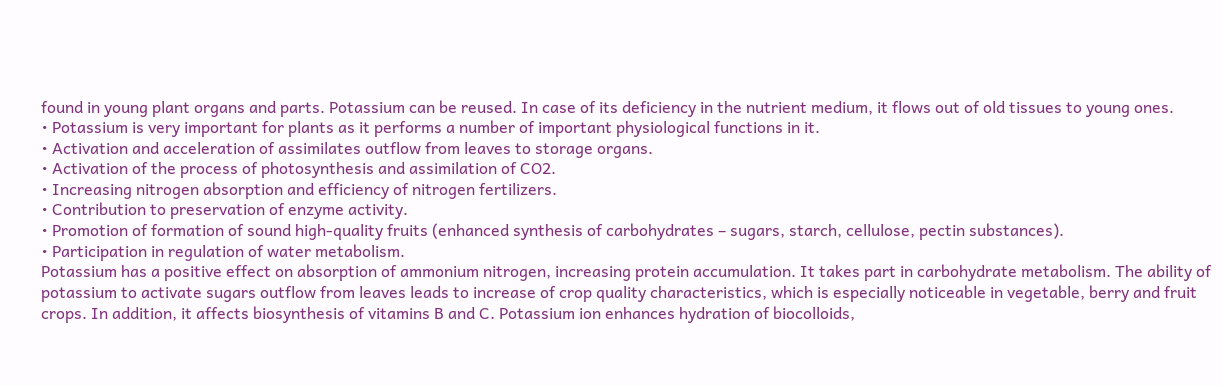found in young plant organs and parts. Potassium can be reused. In case of its deficiency in the nutrient medium, it flows out of old tissues to young ones.
• Potassium is very important for plants as it performs a number of important physiological functions in it.
• Activation and acceleration of assimilates outflow from leaves to storage organs.
• Activation of the process of photosynthesis and assimilation of CO2.
• Increasing nitrogen absorption and efficiency of nitrogen fertilizers.
• Contribution to preservation of enzyme activity.
• Promotion of formation of sound high-quality fruits (enhanced synthesis of carbohydrates – sugars, starch, cellulose, pectin substances).
• Participation in regulation of water metabolism.
Potassium has a positive effect on absorption of ammonium nitrogen, increasing protein accumulation. It takes part in carbohydrate metabolism. The ability of potassium to activate sugars outflow from leaves leads to increase of crop quality characteristics, which is especially noticeable in vegetable, berry and fruit crops. In addition, it affects biosynthesis of vitamins B and C. Potassium ion enhances hydration of biocolloids,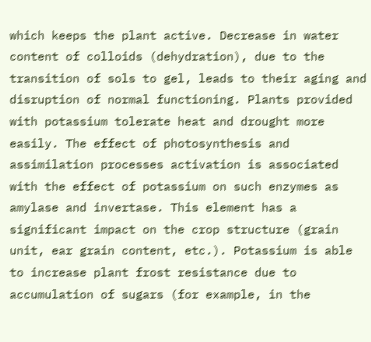which keeps the plant active. Decrease in water content of colloids (dehydration), due to the transition of sols to gel, leads to their aging and disruption of normal functioning. Plants provided with potassium tolerate heat and drought more easily. The effect of photosynthesis and assimilation processes activation is associated with the effect of potassium on such enzymes as amylase and invertase. This element has a significant impact on the crop structure (grain unit, ear grain content, etc.). Potassium is able to increase plant frost resistance due to accumulation of sugars (for example, in the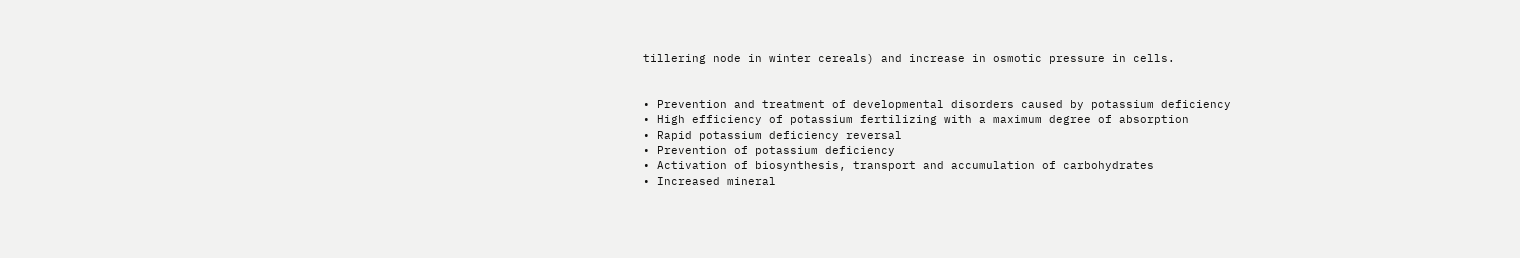tillering node in winter cereals) and increase in osmotic pressure in cells.


• Prevention and treatment of developmental disorders caused by potassium deficiency
• High efficiency of potassium fertilizing with a maximum degree of absorption
• Rapid potassium deficiency reversal
• Prevention of potassium deficiency
• Activation of biosynthesis, transport and accumulation of carbohydrates
• Increased mineral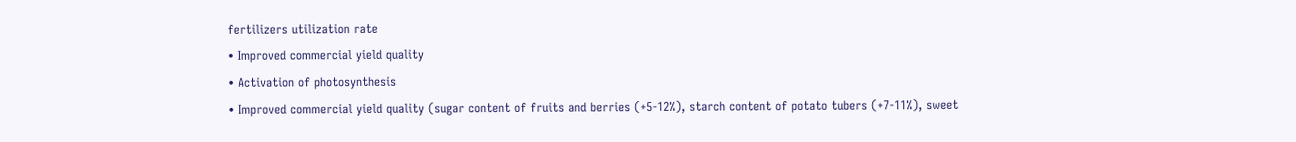fertilizers utilization rate
• Improved commercial yield quality
• Activation of photosynthesis
• Improved commercial yield quality (sugar content of fruits and berries (+5-12%), starch content of potato tubers (+7-11%), sweet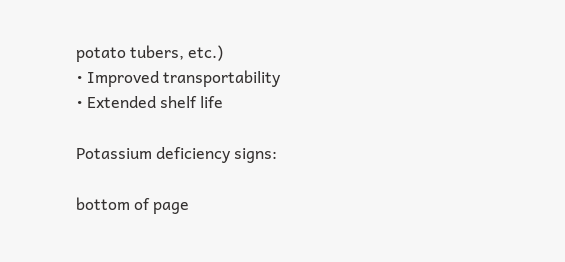potato tubers, etc.)
• Improved transportability
• Extended shelf life

Potassium deficiency signs:

bottom of page